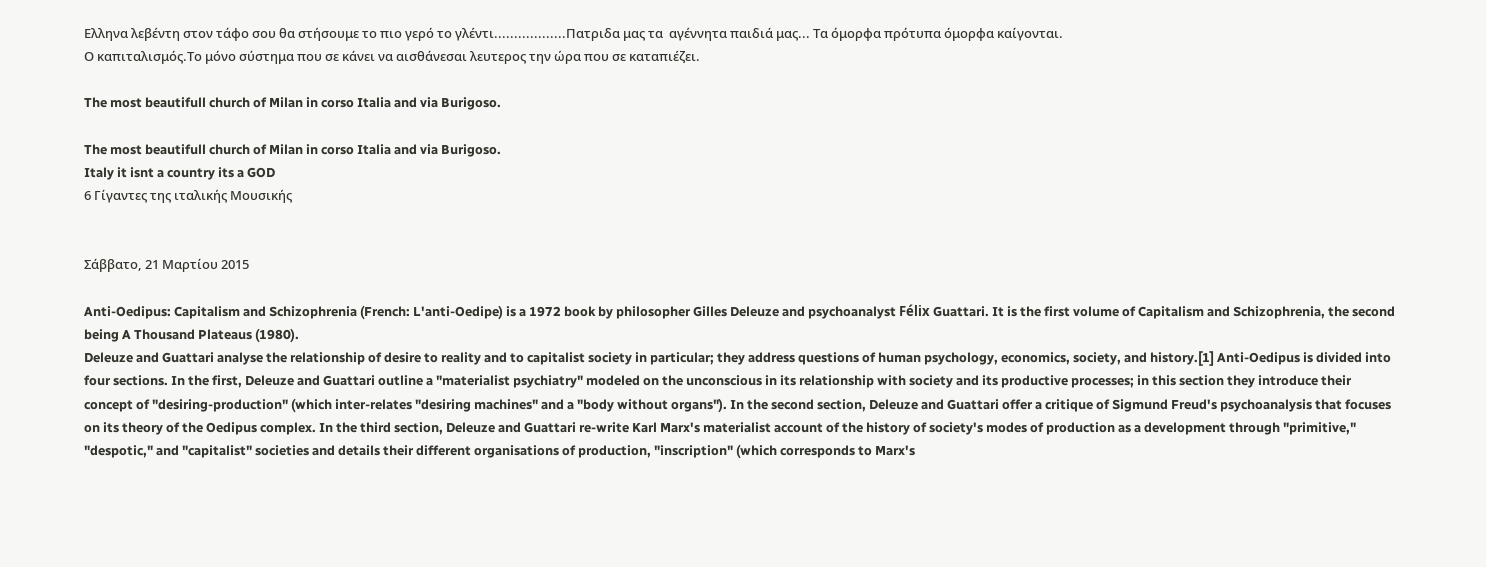Eλληνα λεβέντη στον τάφο σου θα στήσουμε το πιο γερό το γλέντι..................Πατριδα μας τα  αγέννητα παιδιά μας... Τα όμορφα πρότυπα όμορφα καίγονται.
Ο καπιταλισμός.Το μόνο σύστημα που σε κάνει να αισθάνεσαι λευτερος την ώρα που σε καταπιέζει.

The most beautifull church of Milan in corso Italia and via Burigoso.

The most beautifull church of Milan in corso Italia and via Burigoso.
Italy it isnt a country its a GOD
6 Γίγαντες της ιταλικής Μουσικής


Σάββατο, 21 Μαρτίου 2015

Anti-Oedipus: Capitalism and Schizophrenia (French: L'anti-Oedipe) is a 1972 book by philosopher Gilles Deleuze and psychoanalyst Félix Guattari. It is the first volume of Capitalism and Schizophrenia, the second being A Thousand Plateaus (1980).
Deleuze and Guattari analyse the relationship of desire to reality and to capitalist society in particular; they address questions of human psychology, economics, society, and history.[1] Anti-Oedipus is divided into four sections. In the first, Deleuze and Guattari outline a "materialist psychiatry" modeled on the unconscious in its relationship with society and its productive processes; in this section they introduce their concept of "desiring-production" (which inter-relates "desiring machines" and a "body without organs"). In the second section, Deleuze and Guattari offer a critique of Sigmund Freud's psychoanalysis that focuses on its theory of the Oedipus complex. In the third section, Deleuze and Guattari re-write Karl Marx's materialist account of the history of society's modes of production as a development through "primitive," "despotic," and "capitalist" societies and details their different organisations of production, "inscription" (which corresponds to Marx's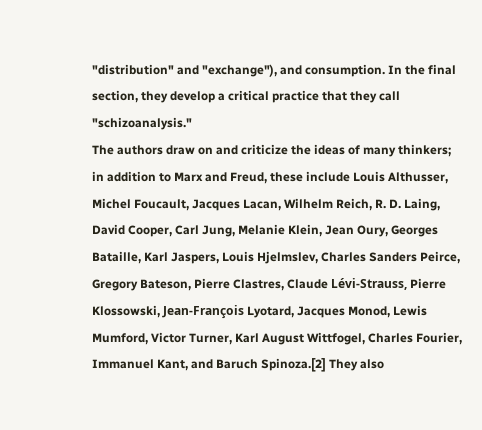"distribution" and "exchange"), and consumption. In the final section, they develop a critical practice that they call "schizoanalysis."
The authors draw on and criticize the ideas of many thinkers; in addition to Marx and Freud, these include Louis Althusser, Michel Foucault, Jacques Lacan, Wilhelm Reich, R. D. Laing, David Cooper, Carl Jung, Melanie Klein, Jean Oury, Georges Bataille, Karl Jaspers, Louis Hjelmslev, Charles Sanders Peirce, Gregory Bateson, Pierre Clastres, Claude Lévi-Strauss, Pierre Klossowski, Jean-François Lyotard, Jacques Monod, Lewis Mumford, Victor Turner, Karl August Wittfogel, Charles Fourier, Immanuel Kant, and Baruch Spinoza.[2] They also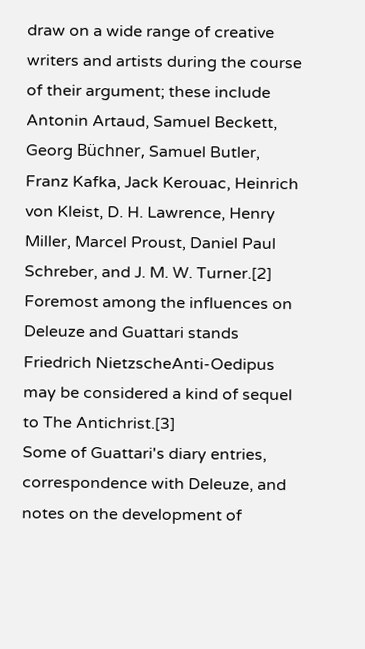draw on a wide range of creative writers and artists during the course of their argument; these include Antonin Artaud, Samuel Beckett, Georg Büchner, Samuel Butler, Franz Kafka, Jack Kerouac, Heinrich von Kleist, D. H. Lawrence, Henry Miller, Marcel Proust, Daniel Paul Schreber, and J. M. W. Turner.[2] Foremost among the influences on Deleuze and Guattari stands Friedrich NietzscheAnti-Oedipus may be considered a kind of sequel to The Antichrist.[3]
Some of Guattari's diary entries, correspondence with Deleuze, and notes on the development of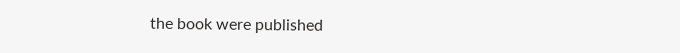the book were published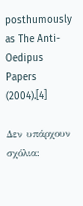posthumously as The Anti-Oedipus Papers (2004).[4]

Δεν υπάρχουν σχόλια: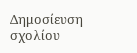Δημοσίευση σχολίου